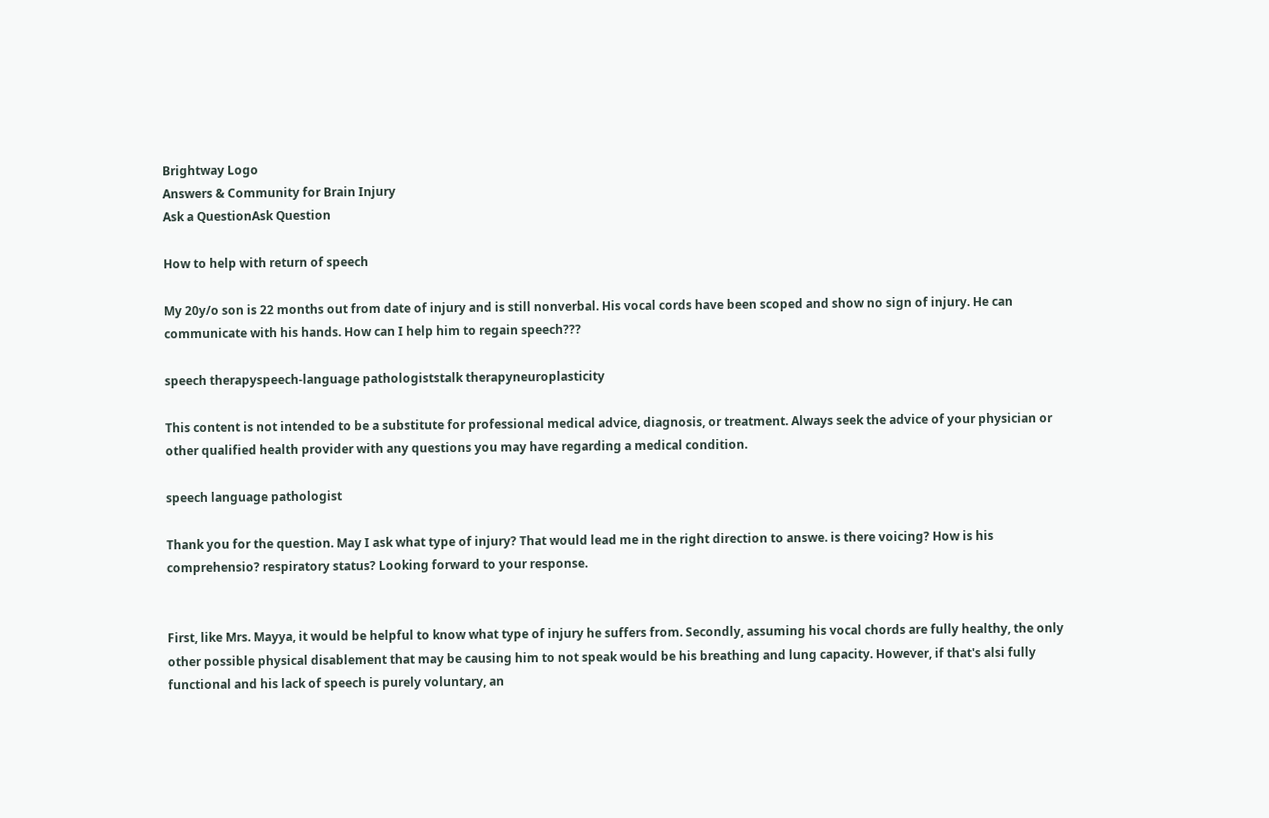Brightway Logo
Answers & Community for Brain Injury
Ask a QuestionAsk Question

How to help with return of speech

My 20y/o son is 22 months out from date of injury and is still nonverbal. His vocal cords have been scoped and show no sign of injury. He can communicate with his hands. How can I help him to regain speech???

speech therapyspeech-language pathologiststalk therapyneuroplasticity

This content is not intended to be a substitute for professional medical advice, diagnosis, or treatment. Always seek the advice of your physician or other qualified health provider with any questions you may have regarding a medical condition.

speech language pathologist

Thank you for the question. May I ask what type of injury? That would lead me in the right direction to answe. is there voicing? How is his comprehensio? respiratory status? Looking forward to your response.


First, like Mrs. Mayya, it would be helpful to know what type of injury he suffers from. Secondly, assuming his vocal chords are fully healthy, the only other possible physical disablement that may be causing him to not speak would be his breathing and lung capacity. However, if that's alsi fully functional and his lack of speech is purely voluntary, an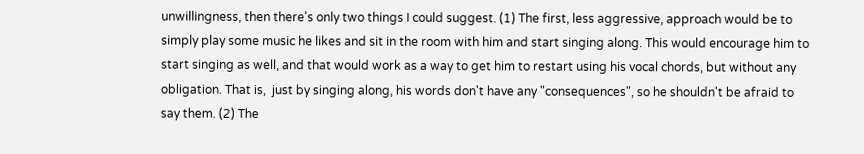unwillingness, then there's only two things I could suggest. (1) The first, less aggressive, approach would be to simply play some music he likes and sit in the room with him and start singing along. This would encourage him to start singing as well, and that would work as a way to get him to restart using his vocal chords, but without any obligation. That is,  just by singing along, his words don't have any "consequences", so he shouldn't be afraid to say them. (2) The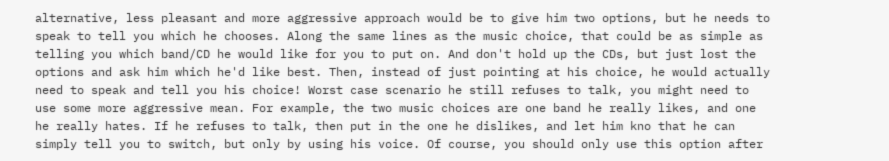alternative, less pleasant and more aggressive approach would be to give him two options, but he needs to speak to tell you which he chooses. Along the same lines as the music choice, that could be as simple as telling you which band/CD he would like for you to put on. And don't hold up the CDs, but just lost the options and ask him which he'd like best. Then, instead of just pointing at his choice, he would actually need to speak and tell you his choice! Worst case scenario he still refuses to talk, you might need to use some more aggressive mean. For example, the two music choices are one band he really likes, and one he really hates. If he refuses to talk, then put in the one he dislikes, and let him kno that he can simply tell you to switch, but only by using his voice. Of course, you should only use this option after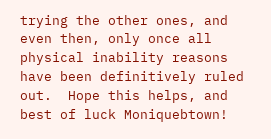trying the other ones, and even then, only once all physical inability reasons have been definitively ruled out.  Hope this helps, and best of luck Moniquebtown!